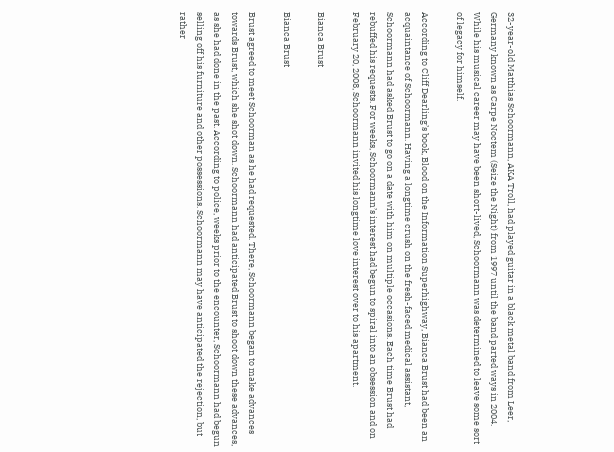32-year-old Matthias Schoormann, AKA Troll, had played guitar in a black metal band from Leer, Germany known as Carpe Noctem (Seize the Night) from 1997 until the band parted ways in 2004. While his musical career may have been short-lived, Schoormann was determined to leave some sort of legacy for himself.

According to Cliff Dearling’s book, Blood on the Information Superhighway, Bianca Brust had been an acquaintance of Schoormann. Having a longtime crush on the fresh-faced medical assistant, Schoormann had asked Brust to go on a date with him on multiple occasions. Each time Brust had rebuffed his requests. For weeks, Schoormann’s interest had begun to spiral into an obsession and on February 20, 2008, Schoormann invited his longtime love interest over to his apartment.

Bianca Brust

Bianca Brust

Brust agreed to meet Schoorman as he had requested. There, Schoormann began to make advances towards Brust, which she shot down. Schoormann had anticipated Brust to shoot down these advances, as she had done in the past. According to police, weeks prior to the encounter, Schoormann had begun selling off his furniture and other possessions. Schoormann may have anticipated the rejection, but rather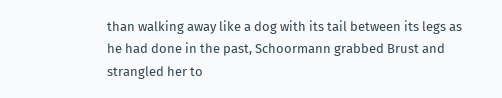than walking away like a dog with its tail between its legs as he had done in the past, Schoormann grabbed Brust and strangled her to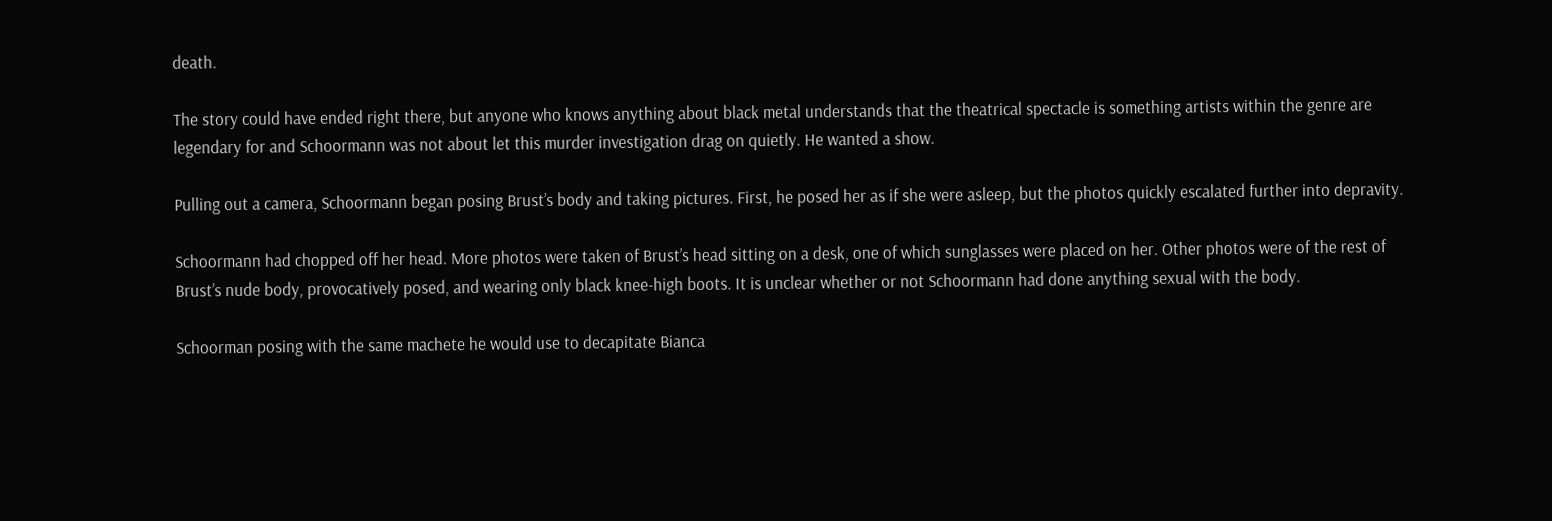death.

The story could have ended right there, but anyone who knows anything about black metal understands that the theatrical spectacle is something artists within the genre are legendary for and Schoormann was not about let this murder investigation drag on quietly. He wanted a show.

Pulling out a camera, Schoormann began posing Brust’s body and taking pictures. First, he posed her as if she were asleep, but the photos quickly escalated further into depravity.

Schoormann had chopped off her head. More photos were taken of Brust’s head sitting on a desk, one of which sunglasses were placed on her. Other photos were of the rest of Brust’s nude body, provocatively posed, and wearing only black knee-high boots. It is unclear whether or not Schoormann had done anything sexual with the body.

Schoorman posing with the same machete he would use to decapitate Bianca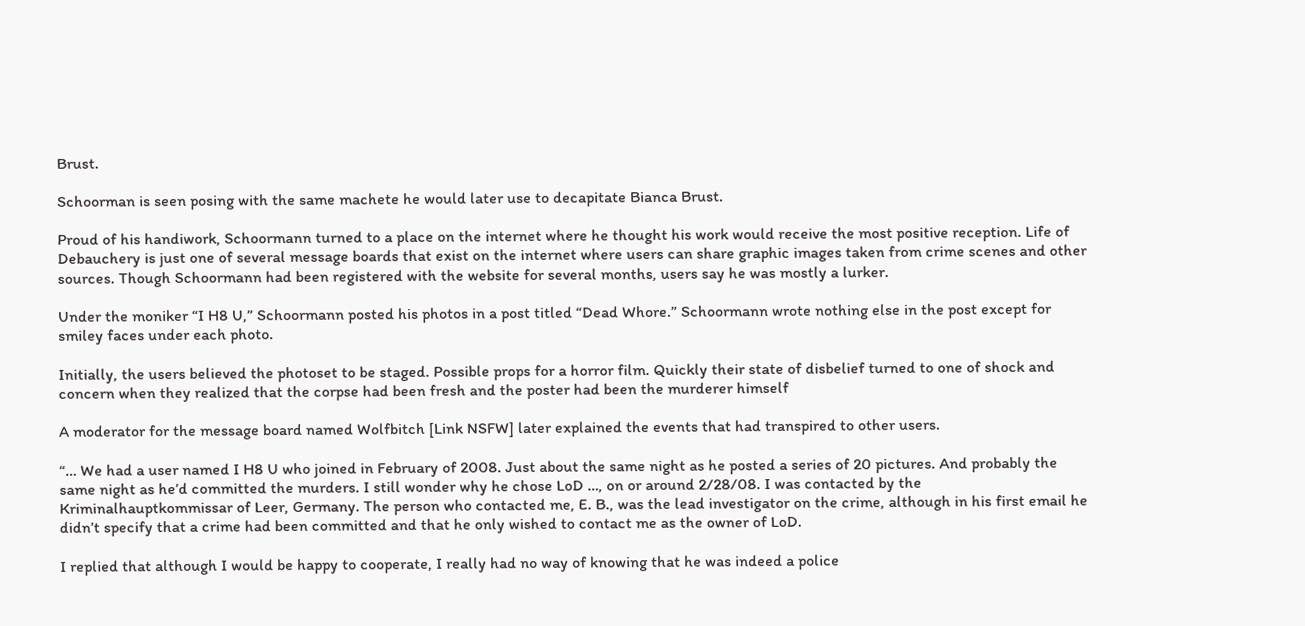Brust.

Schoorman is seen posing with the same machete he would later use to decapitate Bianca Brust.

Proud of his handiwork, Schoormann turned to a place on the internet where he thought his work would receive the most positive reception. Life of Debauchery is just one of several message boards that exist on the internet where users can share graphic images taken from crime scenes and other sources. Though Schoormann had been registered with the website for several months, users say he was mostly a lurker.

Under the moniker “I H8 U,” Schoormann posted his photos in a post titled “Dead Whore.” Schoormann wrote nothing else in the post except for smiley faces under each photo.

Initially, the users believed the photoset to be staged. Possible props for a horror film. Quickly their state of disbelief turned to one of shock and concern when they realized that the corpse had been fresh and the poster had been the murderer himself

A moderator for the message board named Wolfbitch [Link NSFW] later explained the events that had transpired to other users.

“… We had a user named I H8 U who joined in February of 2008. Just about the same night as he posted a series of 20 pictures. And probably the same night as he’d committed the murders. I still wonder why he chose LoD …, on or around 2/28/08. I was contacted by the Kriminalhauptkommissar of Leer, Germany. The person who contacted me, E. B., was the lead investigator on the crime, although in his first email he didn’t specify that a crime had been committed and that he only wished to contact me as the owner of LoD.

I replied that although I would be happy to cooperate, I really had no way of knowing that he was indeed a police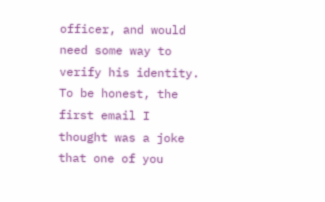officer, and would need some way to verify his identity. To be honest, the first email I thought was a joke that one of you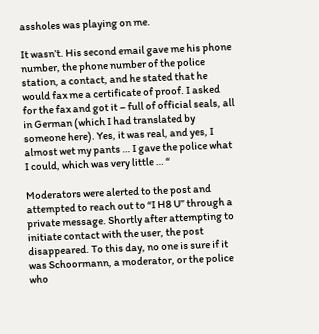assholes was playing on me.

It wasn’t. His second email gave me his phone number, the phone number of the police station, a contact, and he stated that he would fax me a certificate of proof. I asked for the fax and got it – full of official seals, all in German (which I had translated by someone here). Yes, it was real, and yes, I almost wet my pants … I gave the police what I could, which was very little … “

Moderators were alerted to the post and attempted to reach out to “I H8 U” through a private message. Shortly after attempting to initiate contact with the user, the post disappeared. To this day, no one is sure if it was Schoormann, a moderator, or the police who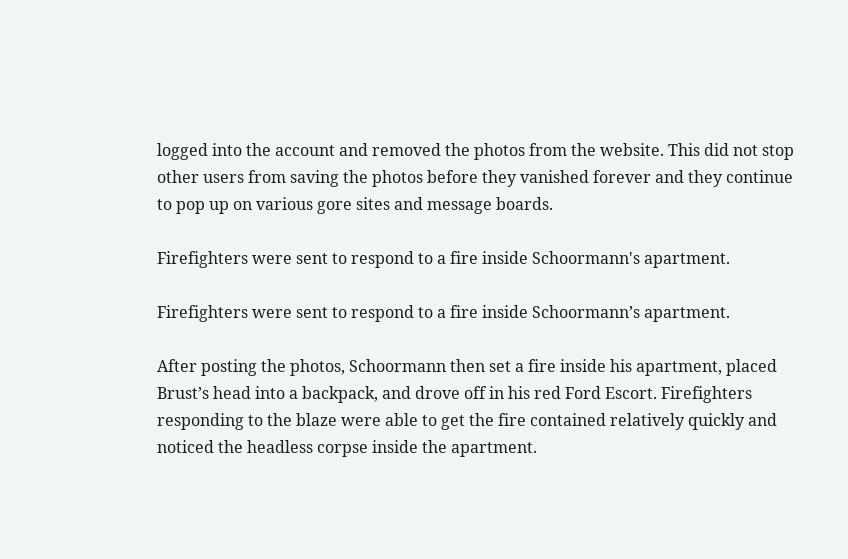logged into the account and removed the photos from the website. This did not stop other users from saving the photos before they vanished forever and they continue to pop up on various gore sites and message boards.

Firefighters were sent to respond to a fire inside Schoormann's apartment.

Firefighters were sent to respond to a fire inside Schoormann’s apartment.

After posting the photos, Schoormann then set a fire inside his apartment, placed Brust’s head into a backpack, and drove off in his red Ford Escort. Firefighters responding to the blaze were able to get the fire contained relatively quickly and noticed the headless corpse inside the apartment.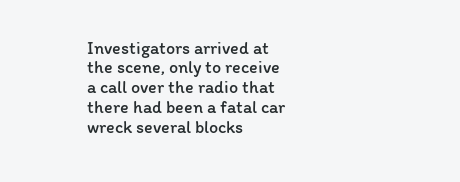Investigators arrived at the scene, only to receive a call over the radio that there had been a fatal car wreck several blocks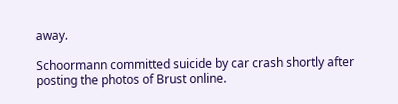away.

Schoormann committed suicide by car crash shortly after posting the photos of Brust online.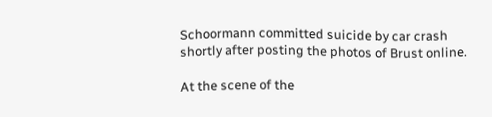Schoormann committed suicide by car crash shortly after posting the photos of Brust online.

At the scene of the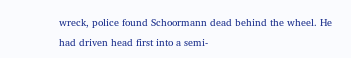wreck, police found Schoormann dead behind the wheel. He had driven head first into a semi-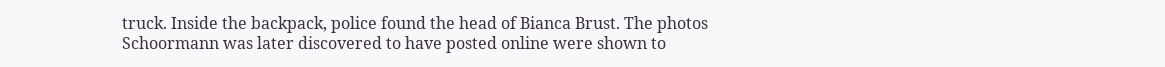truck. Inside the backpack, police found the head of Bianca Brust. The photos Schoormann was later discovered to have posted online were shown to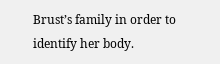Brust’s family in order to identify her body.